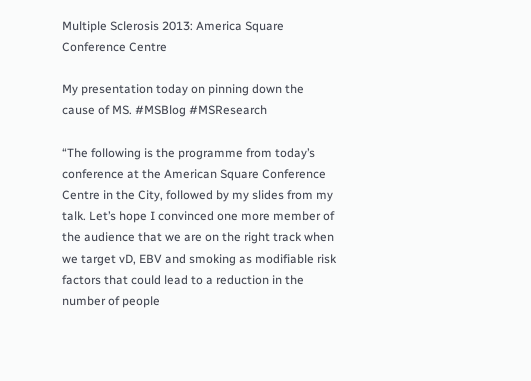Multiple Sclerosis 2013: America Square Conference Centre

My presentation today on pinning down the cause of MS. #MSBlog #MSResearch

“The following is the programme from today’s conference at the American Square Conference Centre in the City, followed by my slides from my talk. Let’s hope I convinced one more member of the audience that we are on the right track when we target vD, EBV and smoking as modifiable risk factors that could lead to a reduction in the number of people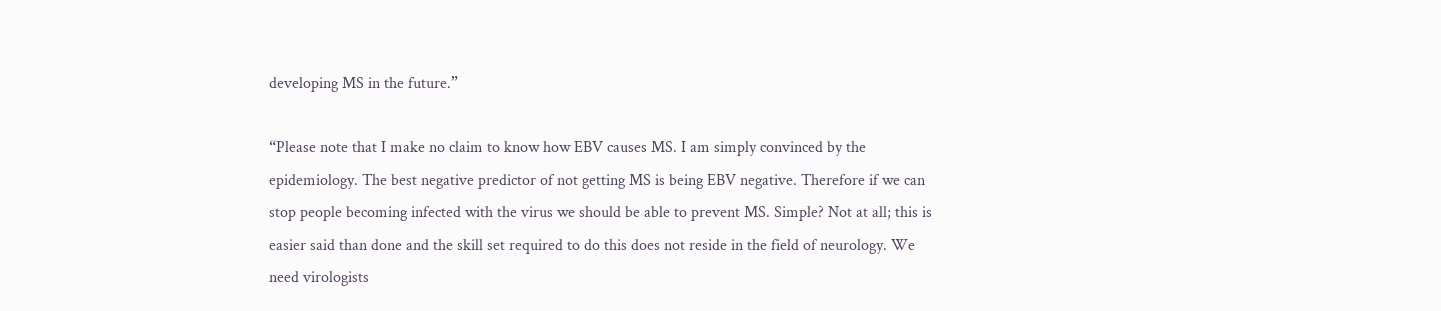developing MS in the future.”

“Please note that I make no claim to know how EBV causes MS. I am simply convinced by the epidemiology. The best negative predictor of not getting MS is being EBV negative. Therefore if we can stop people becoming infected with the virus we should be able to prevent MS. Simple? Not at all; this is easier said than done and the skill set required to do this does not reside in the field of neurology. We need virologists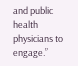and public health physicians to engage.”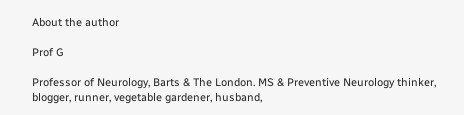About the author

Prof G

Professor of Neurology, Barts & The London. MS & Preventive Neurology thinker, blogger, runner, vegetable gardener, husband,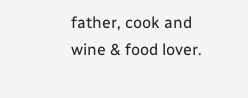father, cook and wine & food lover.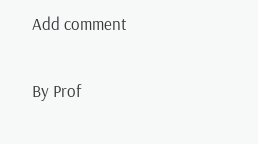Add comment

By Prof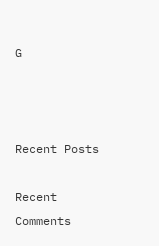G



Recent Posts

Recent Comments